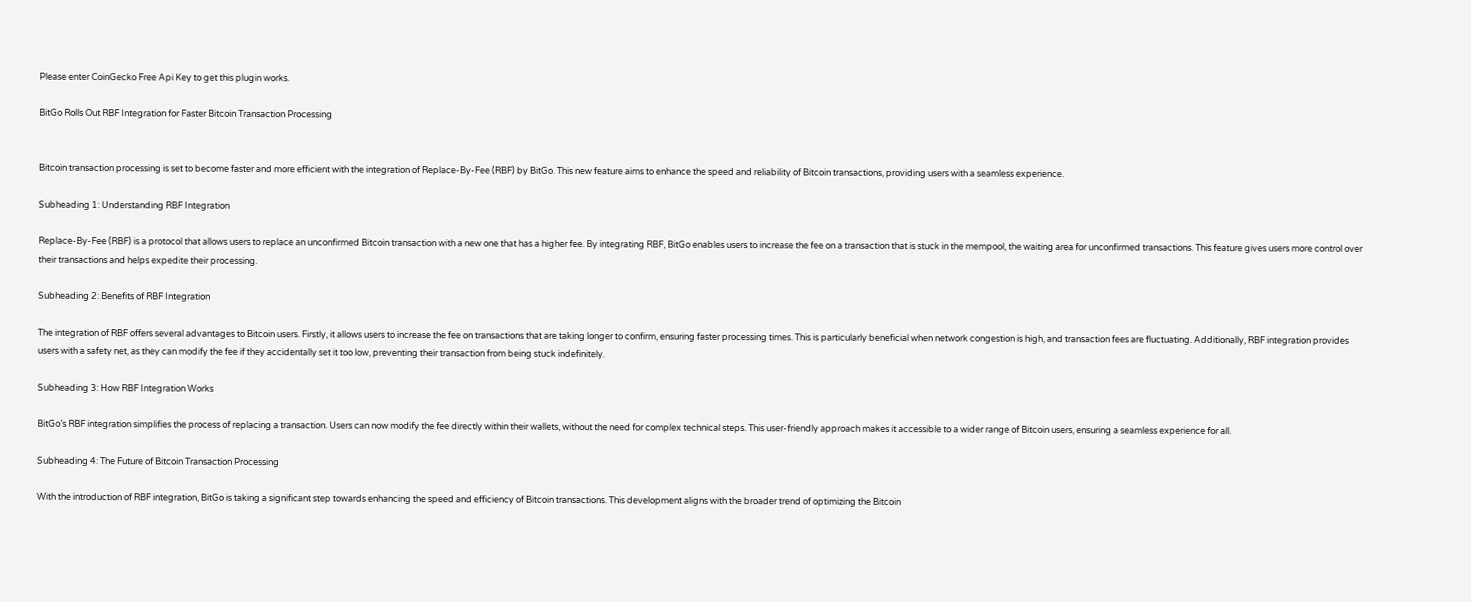Please enter CoinGecko Free Api Key to get this plugin works.

BitGo Rolls Out RBF Integration for Faster Bitcoin Transaction Processing


Bitcoin transaction processing is set to become faster and more efficient with the integration of Replace-By-Fee (RBF) by BitGo. This new feature aims to enhance the speed and reliability of Bitcoin transactions, providing users with a seamless experience.

Subheading 1: Understanding RBF Integration

Replace-By-Fee (RBF) is a protocol that allows users to replace an unconfirmed Bitcoin transaction with a new one that has a higher fee. By integrating RBF, BitGo enables users to increase the fee on a transaction that is stuck in the mempool, the waiting area for unconfirmed transactions. This feature gives users more control over their transactions and helps expedite their processing.

Subheading 2: Benefits of RBF Integration

The integration of RBF offers several advantages to Bitcoin users. Firstly, it allows users to increase the fee on transactions that are taking longer to confirm, ensuring faster processing times. This is particularly beneficial when network congestion is high, and transaction fees are fluctuating. Additionally, RBF integration provides users with a safety net, as they can modify the fee if they accidentally set it too low, preventing their transaction from being stuck indefinitely.

Subheading 3: How RBF Integration Works

BitGo’s RBF integration simplifies the process of replacing a transaction. Users can now modify the fee directly within their wallets, without the need for complex technical steps. This user-friendly approach makes it accessible to a wider range of Bitcoin users, ensuring a seamless experience for all.

Subheading 4: The Future of Bitcoin Transaction Processing

With the introduction of RBF integration, BitGo is taking a significant step towards enhancing the speed and efficiency of Bitcoin transactions. This development aligns with the broader trend of optimizing the Bitcoin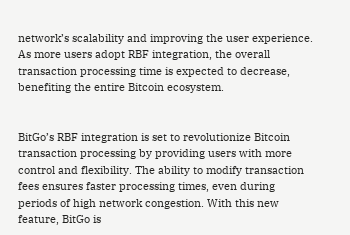network’s scalability and improving the user experience. As more users adopt RBF integration, the overall transaction processing time is expected to decrease, benefiting the entire Bitcoin ecosystem.


BitGo’s RBF integration is set to revolutionize Bitcoin transaction processing by providing users with more control and flexibility. The ability to modify transaction fees ensures faster processing times, even during periods of high network congestion. With this new feature, BitGo is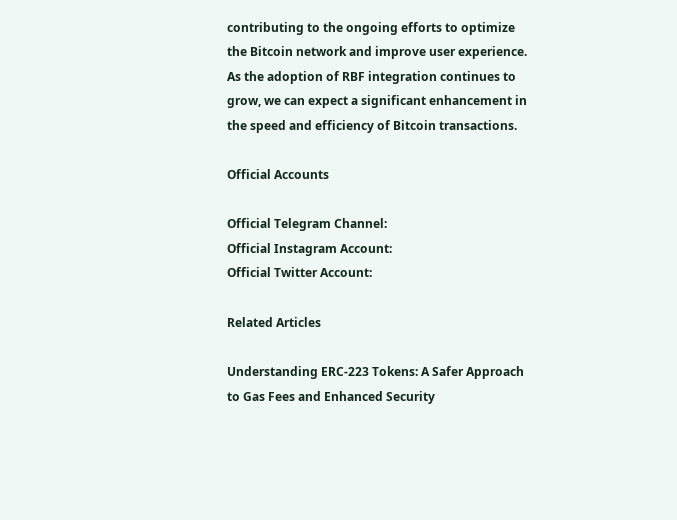contributing to the ongoing efforts to optimize the Bitcoin network and improve user experience. As the adoption of RBF integration continues to grow, we can expect a significant enhancement in the speed and efficiency of Bitcoin transactions.

Official Accounts

Official Telegram Channel:
Official Instagram Account:
Official Twitter Account:

Related Articles

Understanding ERC-223 Tokens: A Safer Approach to Gas Fees and Enhanced Security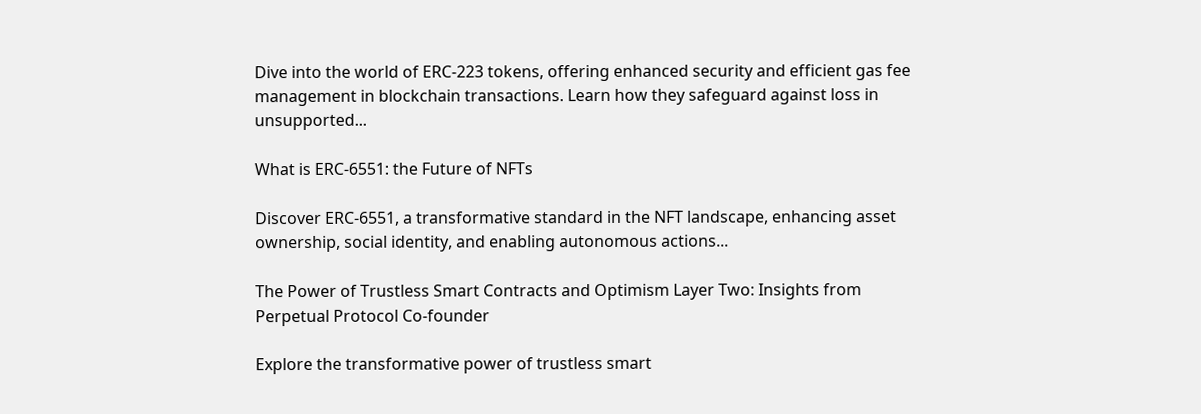Dive into the world of ERC-223 tokens, offering enhanced security and efficient gas fee management in blockchain transactions. Learn how they safeguard against loss in unsupported...

What is ERC-6551: the Future of NFTs

Discover ERC-6551, a transformative standard in the NFT landscape, enhancing asset ownership, social identity, and enabling autonomous actions...

The Power of Trustless Smart Contracts and Optimism Layer Two: Insights from Perpetual Protocol Co-founder

Explore the transformative power of trustless smart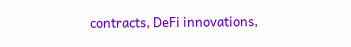contracts, DeFi innovations,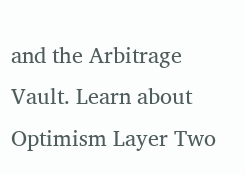and the Arbitrage Vault. Learn about Optimism Layer Two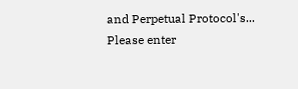and Perpetual Protocol's...
Please enter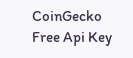CoinGecko Free Api Key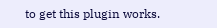to get this plugin works.